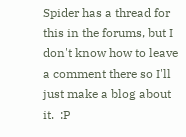Spider has a thread for this in the forums, but I don't know how to leave a comment there so I'll just make a blog about it.  :P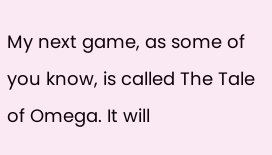My next game, as some of you know, is called The Tale of Omega. It will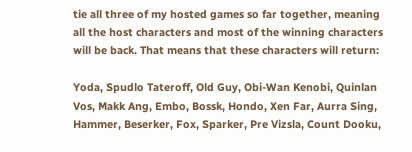tie all three of my hosted games so far together, meaning all the host characters and most of the winning characters will be back. That means that these characters will return:

Yoda, Spudlo Tateroff, Old Guy, Obi-Wan Kenobi, Quinlan Vos, Makk Ang, Embo, Bossk, Hondo, Xen Far, Aurra Sing, Hammer, Beserker, Fox, Sparker, Pre Vizsla, Count Dooku,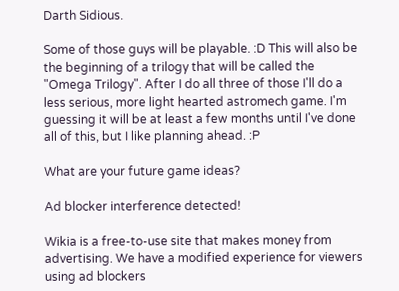Darth Sidious.

Some of those guys will be playable. :D This will also be the beginning of a trilogy that will be called the "Omega Trilogy". After I do all three of those I'll do a less serious, more light hearted astromech game. I'm guessing it will be at least a few months until I've done all of this, but I like planning ahead. :P

What are your future game ideas?

Ad blocker interference detected!

Wikia is a free-to-use site that makes money from advertising. We have a modified experience for viewers using ad blockers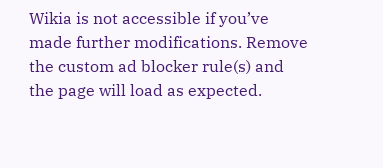Wikia is not accessible if you’ve made further modifications. Remove the custom ad blocker rule(s) and the page will load as expected.